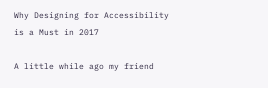Why Designing for Accessibility is a Must in 2017

A little while ago my friend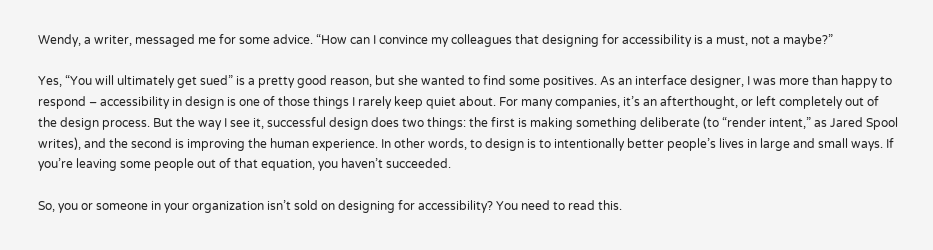Wendy, a writer, messaged me for some advice. “How can I convince my colleagues that designing for accessibility is a must, not a maybe?”

Yes, “You will ultimately get sued” is a pretty good reason, but she wanted to find some positives. As an interface designer, I was more than happy to respond – accessibility in design is one of those things I rarely keep quiet about. For many companies, it’s an afterthought, or left completely out of the design process. But the way I see it, successful design does two things: the first is making something deliberate (to “render intent,” as Jared Spool writes), and the second is improving the human experience. In other words, to design is to intentionally better people’s lives in large and small ways. If you’re leaving some people out of that equation, you haven’t succeeded.

So, you or someone in your organization isn’t sold on designing for accessibility? You need to read this.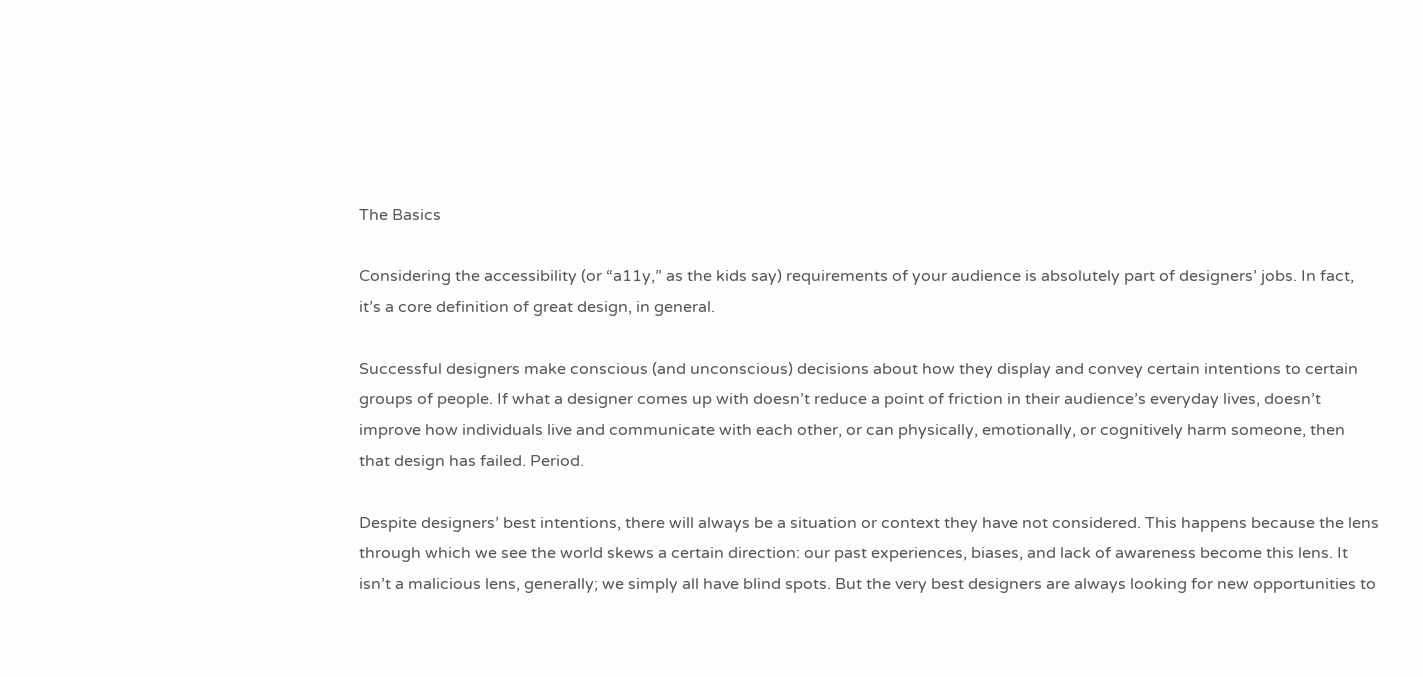The Basics

Considering the accessibility (or “a11y,” as the kids say) requirements of your audience is absolutely part of designers’ jobs. In fact, it’s a core definition of great design, in general.

Successful designers make conscious (and unconscious) decisions about how they display and convey certain intentions to certain groups of people. If what a designer comes up with doesn’t reduce a point of friction in their audience’s everyday lives, doesn’t improve how individuals live and communicate with each other, or can physically, emotionally, or cognitively harm someone, then that design has failed. Period.

Despite designers’ best intentions, there will always be a situation or context they have not considered. This happens because the lens through which we see the world skews a certain direction: our past experiences, biases, and lack of awareness become this lens. It isn’t a malicious lens, generally; we simply all have blind spots. But the very best designers are always looking for new opportunities to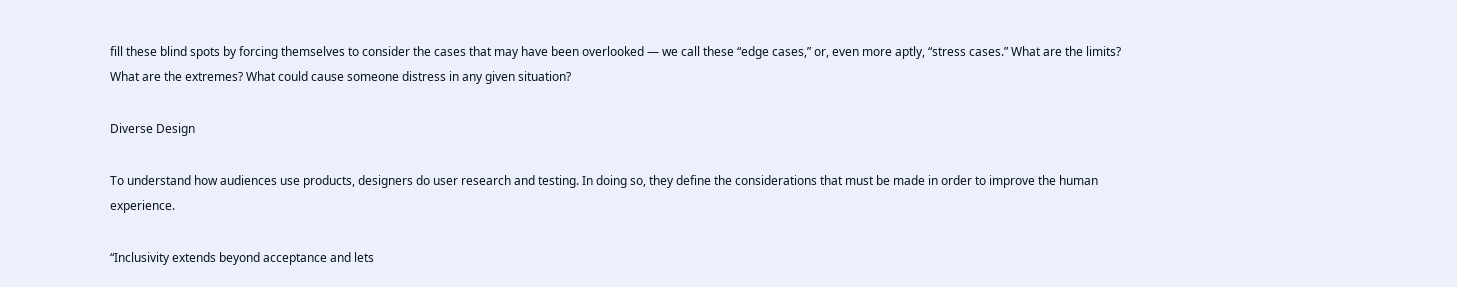fill these blind spots by forcing themselves to consider the cases that may have been overlooked — we call these “edge cases,” or, even more aptly, “stress cases.” What are the limits? What are the extremes? What could cause someone distress in any given situation?

Diverse Design

To understand how audiences use products, designers do user research and testing. In doing so, they define the considerations that must be made in order to improve the human experience.

“Inclusivity extends beyond acceptance and lets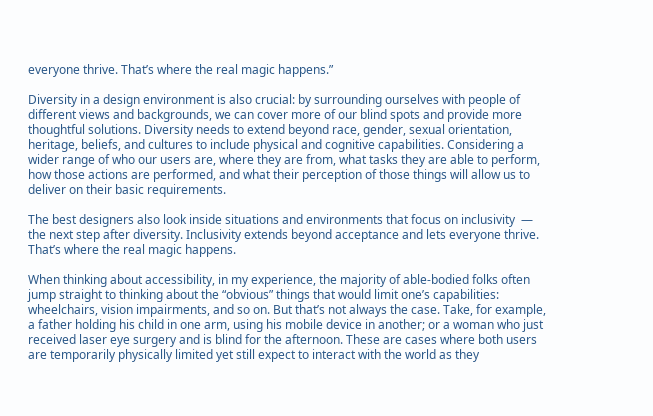everyone thrive. That’s where the real magic happens.”

Diversity in a design environment is also crucial: by surrounding ourselves with people of different views and backgrounds, we can cover more of our blind spots and provide more thoughtful solutions. Diversity needs to extend beyond race, gender, sexual orientation, heritage, beliefs, and cultures to include physical and cognitive capabilities. Considering a wider range of who our users are, where they are from, what tasks they are able to perform, how those actions are performed, and what their perception of those things will allow us to deliver on their basic requirements.

The best designers also look inside situations and environments that focus on inclusivity  —  the next step after diversity. Inclusivity extends beyond acceptance and lets everyone thrive. That’s where the real magic happens.

When thinking about accessibility, in my experience, the majority of able-bodied folks often jump straight to thinking about the “obvious” things that would limit one’s capabilities: wheelchairs, vision impairments, and so on. But that’s not always the case. Take, for example, a father holding his child in one arm, using his mobile device in another; or a woman who just received laser eye surgery and is blind for the afternoon. These are cases where both users are temporarily physically limited yet still expect to interact with the world as they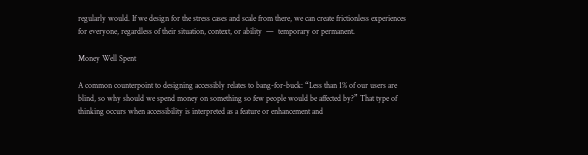regularly would. If we design for the stress cases and scale from there, we can create frictionless experiences for everyone, regardless of their situation, context, or ability  —  temporary or permanent.

Money Well Spent

A common counterpoint to designing accessibly relates to bang-for-buck: “Less than 1% of our users are blind, so why should we spend money on something so few people would be affected by?” That type of thinking occurs when accessibility is interpreted as a feature or enhancement and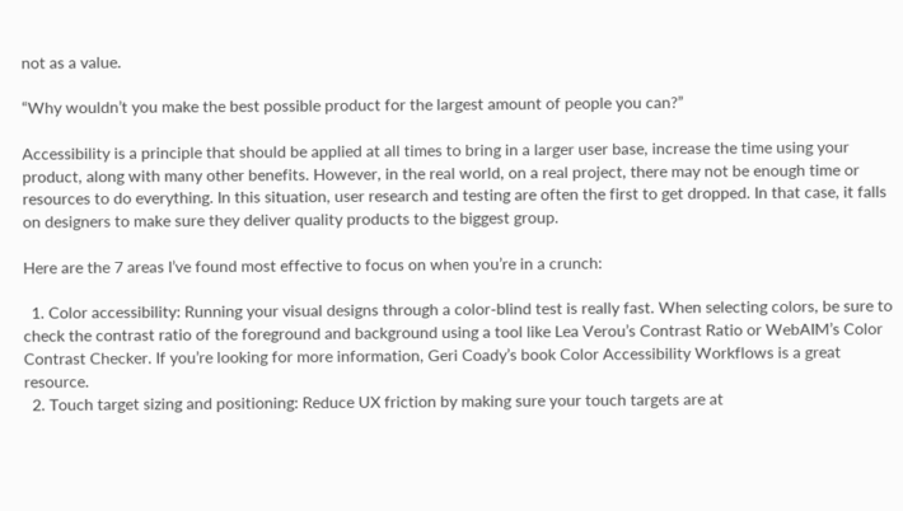not as a value.

“Why wouldn’t you make the best possible product for the largest amount of people you can?”

Accessibility is a principle that should be applied at all times to bring in a larger user base, increase the time using your product, along with many other benefits. However, in the real world, on a real project, there may not be enough time or resources to do everything. In this situation, user research and testing are often the first to get dropped. In that case, it falls on designers to make sure they deliver quality products to the biggest group.

Here are the 7 areas I’ve found most effective to focus on when you’re in a crunch:

  1. Color accessibility: Running your visual designs through a color-blind test is really fast. When selecting colors, be sure to check the contrast ratio of the foreground and background using a tool like Lea Verou’s Contrast Ratio or WebAIM’s Color Contrast Checker. If you’re looking for more information, Geri Coady’s book Color Accessibility Workflows is a great resource.
  2. Touch target sizing and positioning: Reduce UX friction by making sure your touch targets are at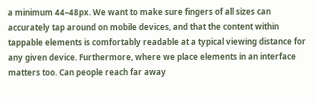a minimum 44–48px. We want to make sure fingers of all sizes can accurately tap around on mobile devices, and that the content within tappable elements is comfortably readable at a typical viewing distance for any given device. Furthermore, where we place elements in an interface matters too. Can people reach far away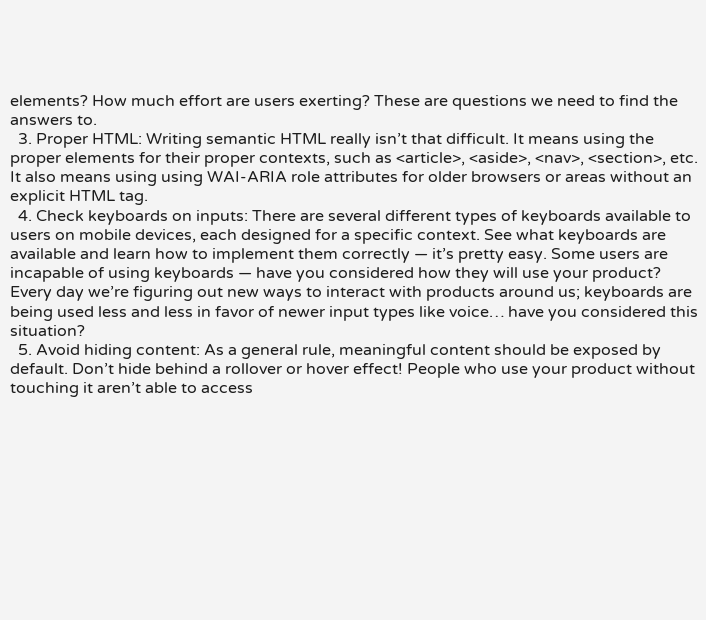elements? How much effort are users exerting? These are questions we need to find the answers to.
  3. Proper HTML: Writing semantic HTML really isn’t that difficult. It means using the proper elements for their proper contexts, such as <article>, <aside>, <nav>, <section>, etc. It also means using using WAI-ARIA role attributes for older browsers or areas without an explicit HTML tag.
  4. Check keyboards on inputs: There are several different types of keyboards available to users on mobile devices, each designed for a specific context. See what keyboards are available and learn how to implement them correctly — it’s pretty easy. Some users are incapable of using keyboards — have you considered how they will use your product? Every day we’re figuring out new ways to interact with products around us; keyboards are being used less and less in favor of newer input types like voice… have you considered this situation?
  5. Avoid hiding content: As a general rule, meaningful content should be exposed by default. Don’t hide behind a rollover or hover effect! People who use your product without touching it aren’t able to access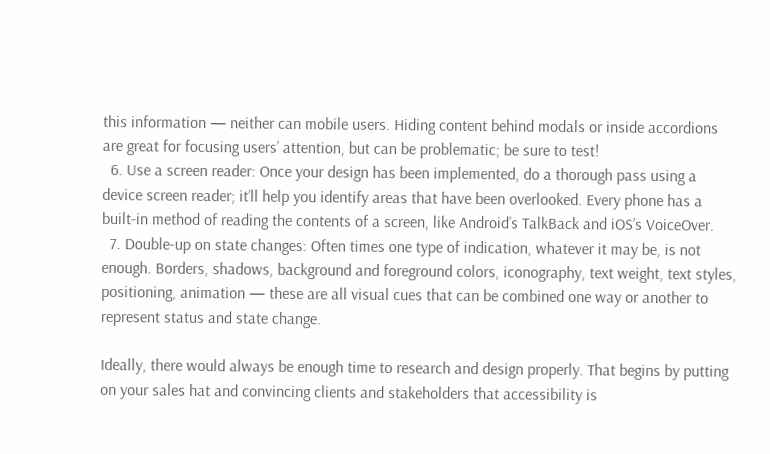this information — neither can mobile users. Hiding content behind modals or inside accordions are great for focusing users’ attention, but can be problematic; be sure to test!
  6. Use a screen reader: Once your design has been implemented, do a thorough pass using a device screen reader; it’ll help you identify areas that have been overlooked. Every phone has a built-in method of reading the contents of a screen, like Android’s TalkBack and iOS’s VoiceOver.
  7. Double-up on state changes: Often times one type of indication, whatever it may be, is not enough. Borders, shadows, background and foreground colors, iconography, text weight, text styles, positioning, animation — these are all visual cues that can be combined one way or another to represent status and state change.

Ideally, there would always be enough time to research and design properly. That begins by putting on your sales hat and convincing clients and stakeholders that accessibility is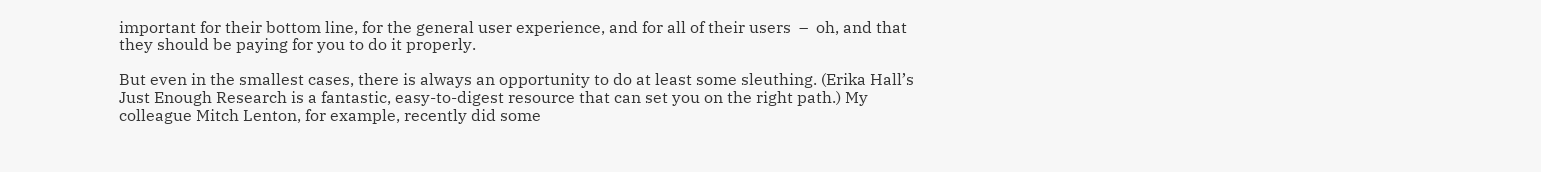important for their bottom line, for the general user experience, and for all of their users  –  oh, and that they should be paying for you to do it properly.

But even in the smallest cases, there is always an opportunity to do at least some sleuthing. (Erika Hall’s Just Enough Research is a fantastic, easy-to-digest resource that can set you on the right path.) My colleague Mitch Lenton, for example, recently did some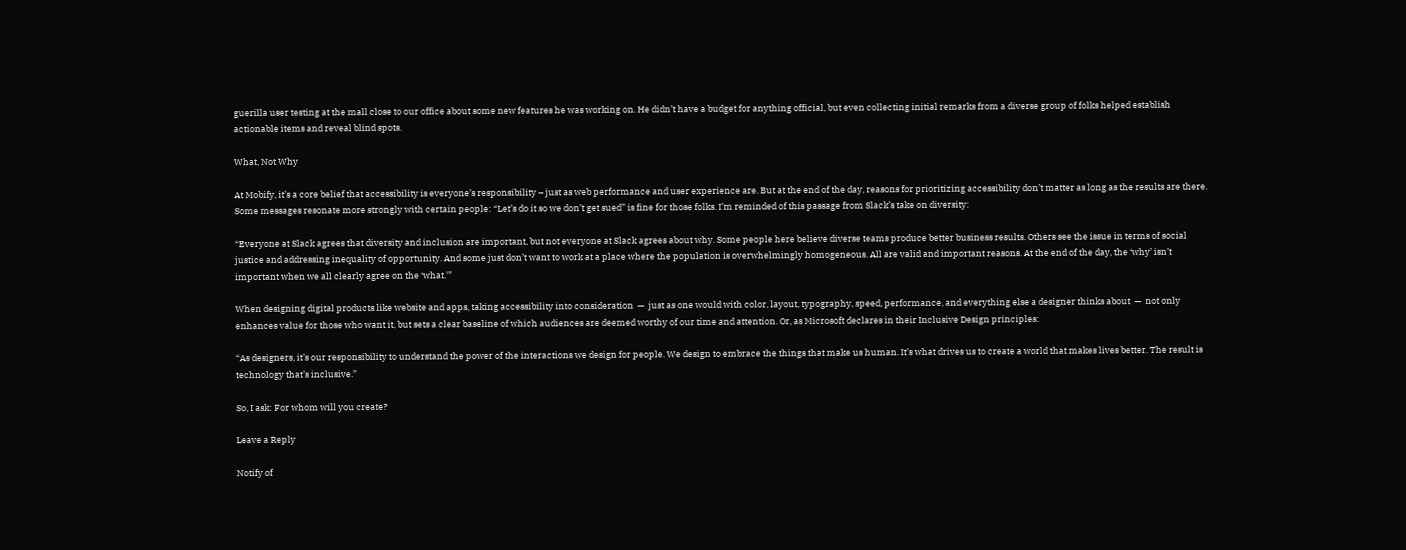guerilla user testing at the mall close to our office about some new features he was working on. He didn’t have a budget for anything official, but even collecting initial remarks from a diverse group of folks helped establish actionable items and reveal blind spots.

What, Not Why

At Mobify, it’s a core belief that accessibility is everyone’s responsibility – just as web performance and user experience are. But at the end of the day, reasons for prioritizing accessibility don’t matter as long as the results are there. Some messages resonate more strongly with certain people: “Let’s do it so we don’t get sued” is fine for those folks. I’m reminded of this passage from Slack’s take on diversity:

“Everyone at Slack agrees that diversity and inclusion are important, but not everyone at Slack agrees about why. Some people here believe diverse teams produce better business results. Others see the issue in terms of social justice and addressing inequality of opportunity. And some just don’t want to work at a place where the population is overwhelmingly homogeneous. All are valid and important reasons. At the end of the day, the ‘why’ isn’t important when we all clearly agree on the ‘what.'”

When designing digital products like website and apps, taking accessibility into consideration  —  just as one would with color, layout, typography, speed, performance, and everything else a designer thinks about  —  not only enhances value for those who want it, but sets a clear baseline of which audiences are deemed worthy of our time and attention. Or, as Microsoft declares in their Inclusive Design principles:

“As designers, it’s our responsibility to understand the power of the interactions we design for people. We design to embrace the things that make us human. It’s what drives us to create a world that makes lives better. The result is technology that’s inclusive.”

So, I ask: For whom will you create?

Leave a Reply

Notify of